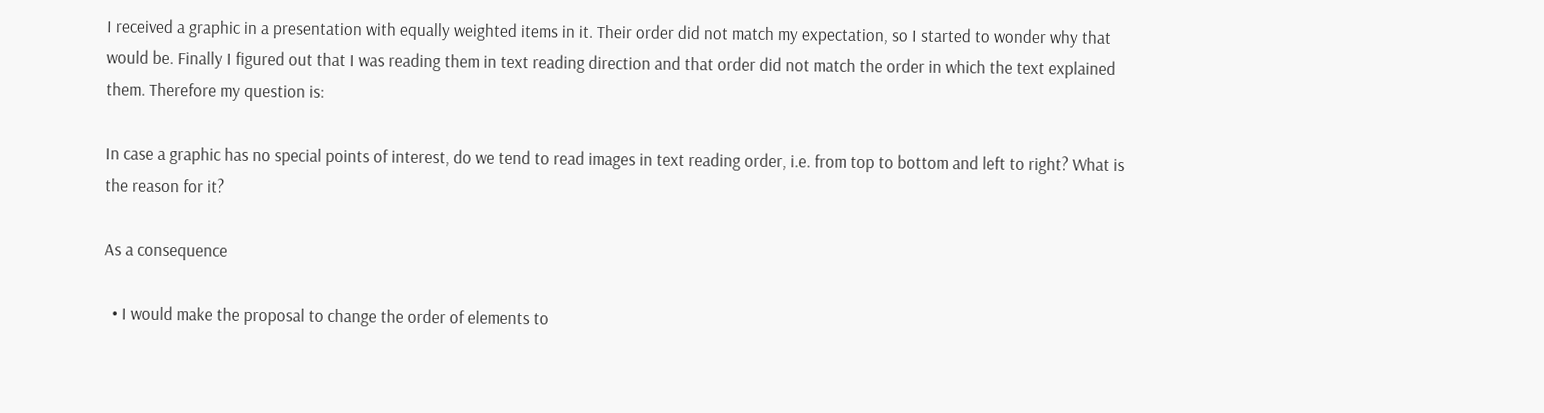I received a graphic in a presentation with equally weighted items in it. Their order did not match my expectation, so I started to wonder why that would be. Finally I figured out that I was reading them in text reading direction and that order did not match the order in which the text explained them. Therefore my question is:

In case a graphic has no special points of interest, do we tend to read images in text reading order, i.e. from top to bottom and left to right? What is the reason for it?

As a consequence

  • I would make the proposal to change the order of elements to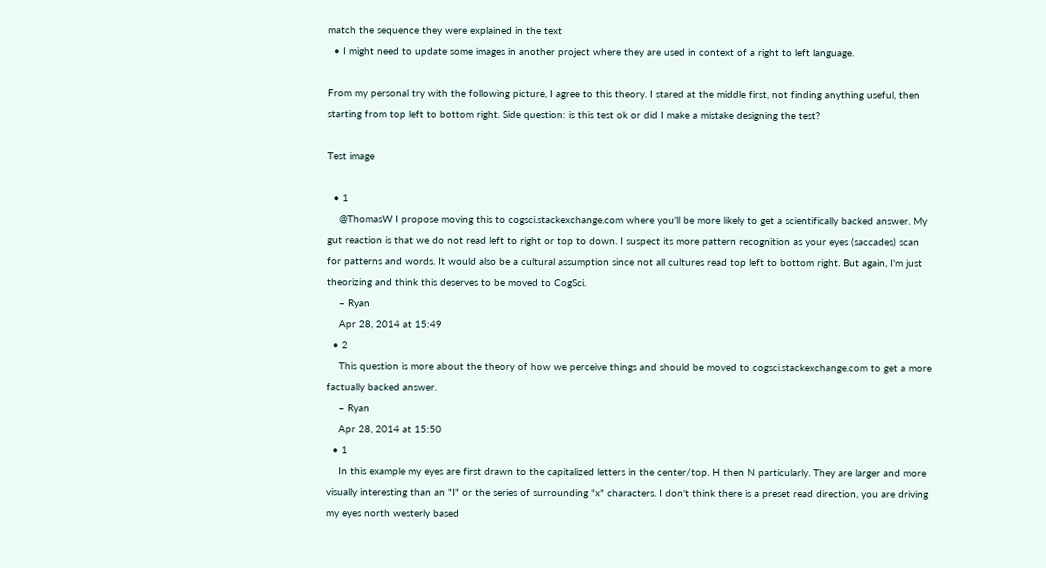match the sequence they were explained in the text
  • I might need to update some images in another project where they are used in context of a right to left language.

From my personal try with the following picture, I agree to this theory. I stared at the middle first, not finding anything useful, then starting from top left to bottom right. Side question: is this test ok or did I make a mistake designing the test?

Test image

  • 1
    @ThomasW I propose moving this to cogsci.stackexchange.com where you'll be more likely to get a scientifically backed answer. My gut reaction is that we do not read left to right or top to down. I suspect its more pattern recognition as your eyes (saccades) scan for patterns and words. It would also be a cultural assumption since not all cultures read top left to bottom right. But again, I'm just theorizing and think this deserves to be moved to CogSci.
    – Ryan
    Apr 28, 2014 at 15:49
  • 2
    This question is more about the theory of how we perceive things and should be moved to cogsci.stackexchange.com to get a more factually backed answer.
    – Ryan
    Apr 28, 2014 at 15:50
  • 1
    In this example my eyes are first drawn to the capitalized letters in the center/top. H then N particularly. They are larger and more visually interesting than an "I" or the series of surrounding "x" characters. I don't think there is a preset read direction, you are driving my eyes north westerly based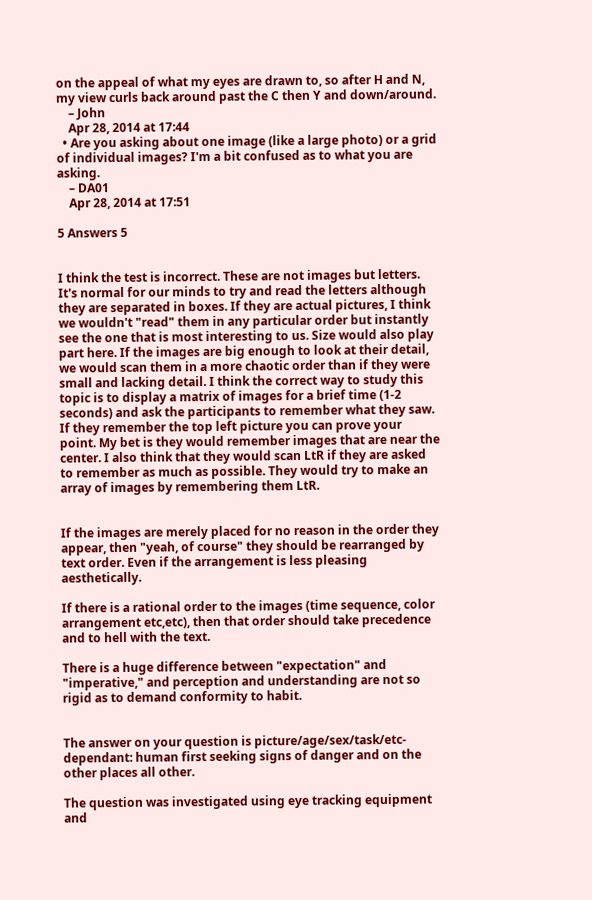on the appeal of what my eyes are drawn to, so after H and N, my view curls back around past the C then Y and down/around.
    – John
    Apr 28, 2014 at 17:44
  • Are you asking about one image (like a large photo) or a grid of individual images? I'm a bit confused as to what you are asking.
    – DA01
    Apr 28, 2014 at 17:51

5 Answers 5


I think the test is incorrect. These are not images but letters. It's normal for our minds to try and read the letters although they are separated in boxes. If they are actual pictures, I think we wouldn't "read" them in any particular order but instantly see the one that is most interesting to us. Size would also play part here. If the images are big enough to look at their detail, we would scan them in a more chaotic order than if they were small and lacking detail. I think the correct way to study this topic is to display a matrix of images for a brief time (1-2 seconds) and ask the participants to remember what they saw. If they remember the top left picture you can prove your point. My bet is they would remember images that are near the center. I also think that they would scan LtR if they are asked to remember as much as possible. They would try to make an array of images by remembering them LtR.


If the images are merely placed for no reason in the order they appear, then "yeah, of course" they should be rearranged by text order. Even if the arrangement is less pleasing aesthetically.

If there is a rational order to the images (time sequence, color arrangement etc,etc), then that order should take precedence and to hell with the text.

There is a huge difference between "expectation" and "imperative," and perception and understanding are not so rigid as to demand conformity to habit.


The answer on your question is picture/age/sex/task/etc-dependant: human first seeking signs of danger and on the other places all other.

The question was investigated using eye tracking equipment and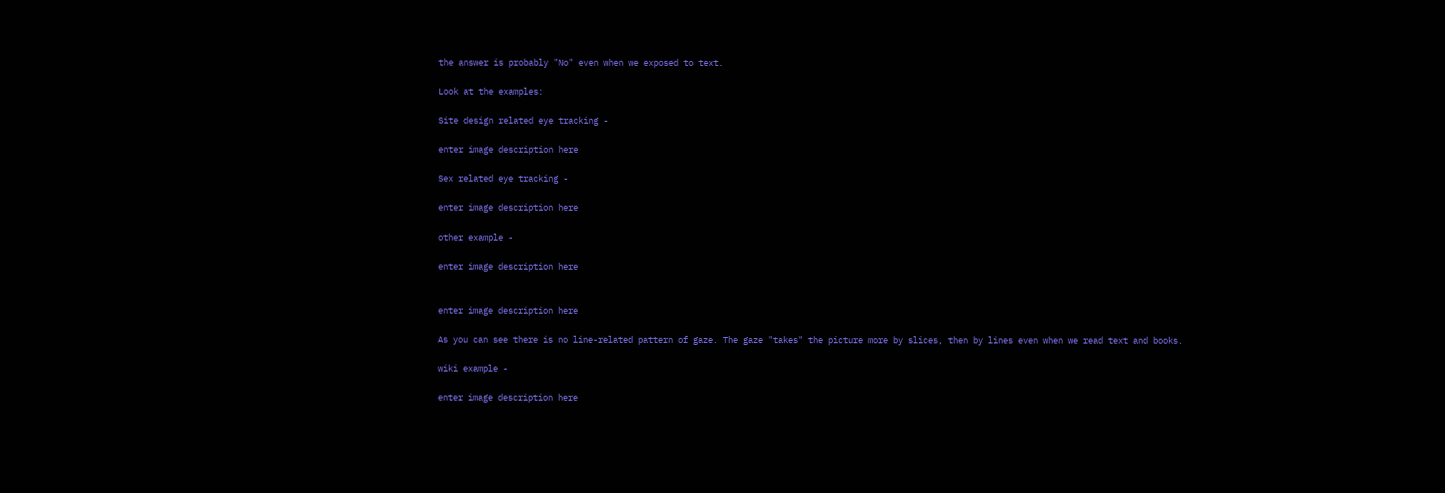the answer is probably "No" even when we exposed to text.

Look at the examples:

Site design related eye tracking -

enter image description here

Sex related eye tracking -

enter image description here

other example -

enter image description here


enter image description here

As you can see there is no line-related pattern of gaze. The gaze "takes" the picture more by slices, then by lines even when we read text and books.

wiki example -

enter image description here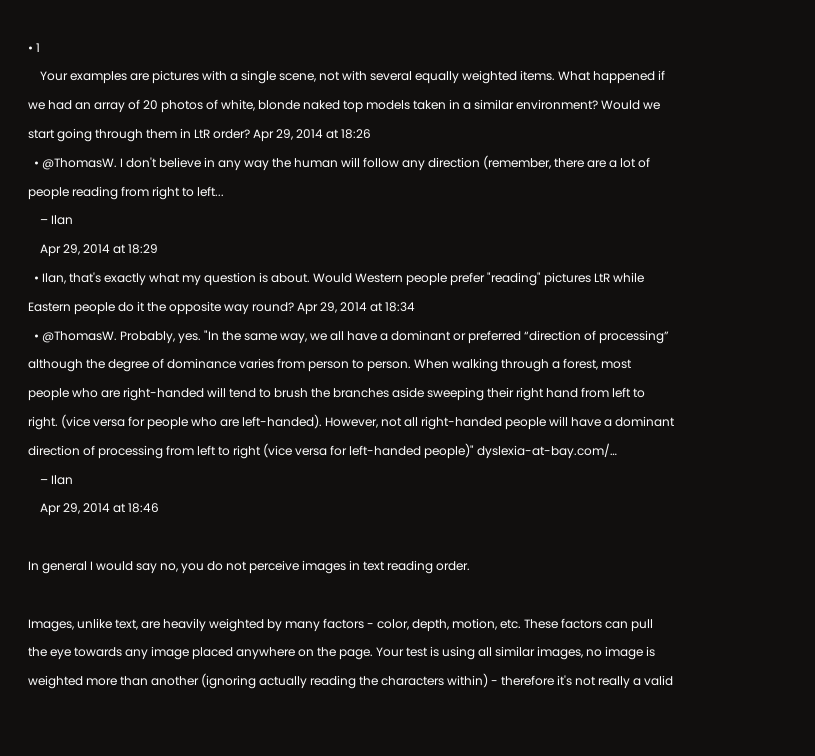• 1
    Your examples are pictures with a single scene, not with several equally weighted items. What happened if we had an array of 20 photos of white, blonde naked top models taken in a similar environment? Would we start going through them in LtR order? Apr 29, 2014 at 18:26
  • @ThomasW. I don't believe in any way the human will follow any direction (remember, there are a lot of people reading from right to left...
    – Ilan
    Apr 29, 2014 at 18:29
  • Ilan, that's exactly what my question is about. Would Western people prefer "reading" pictures LtR while Eastern people do it the opposite way round? Apr 29, 2014 at 18:34
  • @ThomasW. Probably, yes. "In the same way, we all have a dominant or preferred “direction of processing” although the degree of dominance varies from person to person. When walking through a forest, most people who are right-handed will tend to brush the branches aside sweeping their right hand from left to right. (vice versa for people who are left-handed). However, not all right-handed people will have a dominant direction of processing from left to right (vice versa for left-handed people)" dyslexia-at-bay.com/…
    – Ilan
    Apr 29, 2014 at 18:46

In general I would say no, you do not perceive images in text reading order.

Images, unlike text, are heavily weighted by many factors - color, depth, motion, etc. These factors can pull the eye towards any image placed anywhere on the page. Your test is using all similar images, no image is weighted more than another (ignoring actually reading the characters within) - therefore it's not really a valid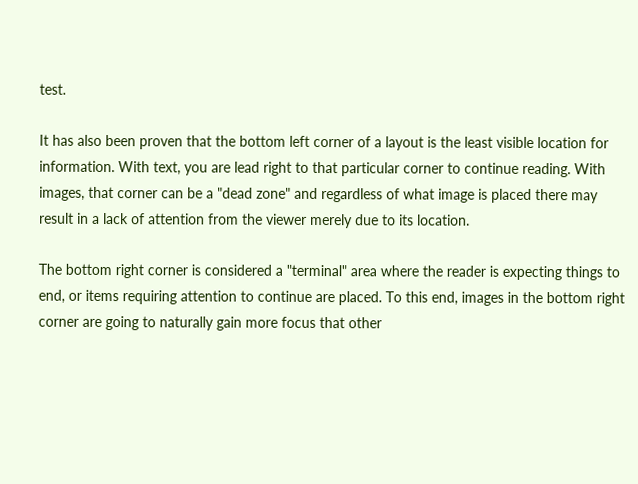test.

It has also been proven that the bottom left corner of a layout is the least visible location for information. With text, you are lead right to that particular corner to continue reading. With images, that corner can be a "dead zone" and regardless of what image is placed there may result in a lack of attention from the viewer merely due to its location.

The bottom right corner is considered a "terminal" area where the reader is expecting things to end, or items requiring attention to continue are placed. To this end, images in the bottom right corner are going to naturally gain more focus that other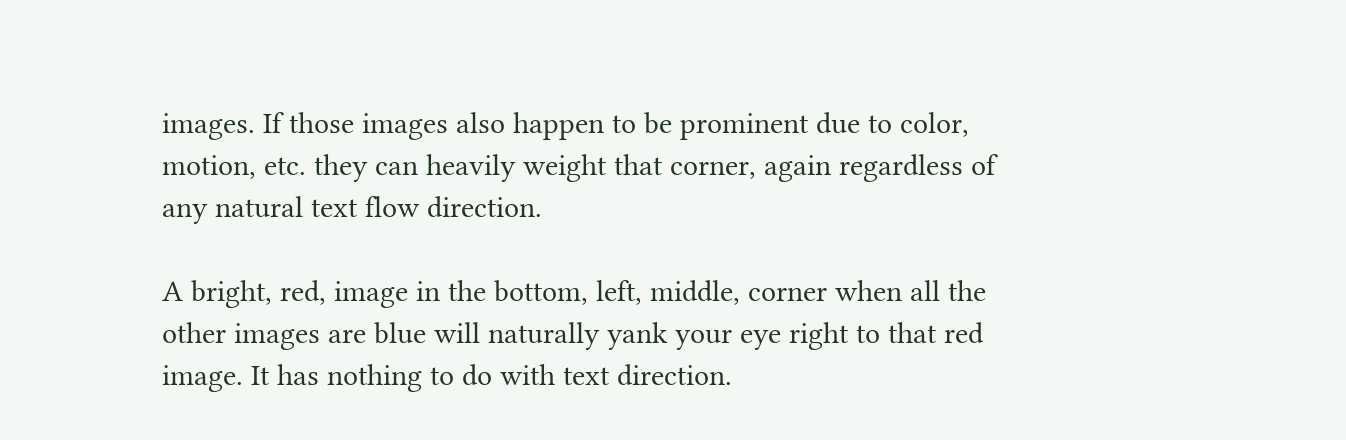images. If those images also happen to be prominent due to color, motion, etc. they can heavily weight that corner, again regardless of any natural text flow direction.

A bright, red, image in the bottom, left, middle, corner when all the other images are blue will naturally yank your eye right to that red image. It has nothing to do with text direction.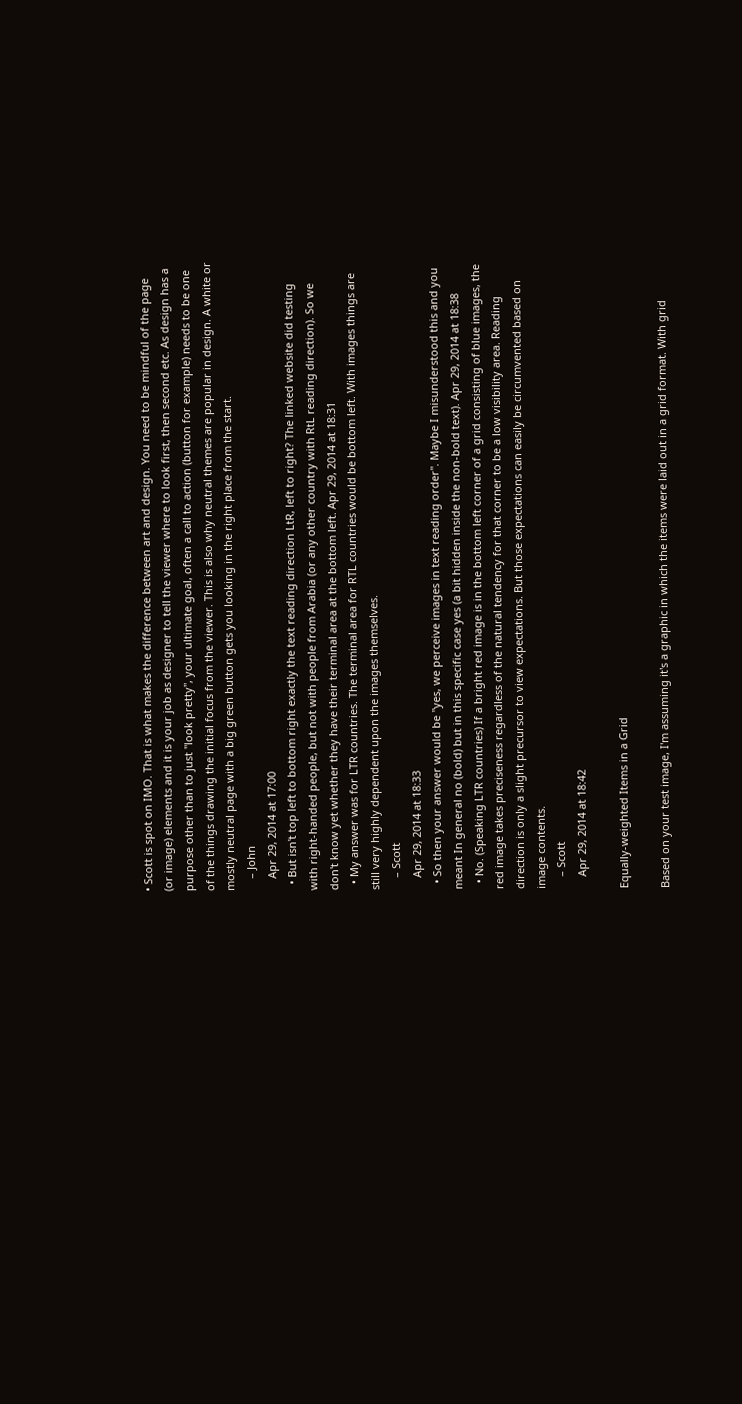• Scott is spot on IMO. That is what makes the difference between art and design. You need to be mindful of the page (or image) elements and it is your job as designer to tell the viewer where to look first, then second etc. As design has a purpose other than to just "look pretty", your ultimate goal, often a call to action (button for example) needs to be one of the things drawing the initial focus from the viewer. This is also why neutral themes are popular in design. A white or mostly neutral page with a big green button gets you looking in the right place from the start.
    – John
    Apr 29, 2014 at 17:00
  • But isn't top left to bottom right exactly the text reading direction LtR, left to right? The linked website did testing with right-handed people, but not with people from Arabia (or any other country with RtL reading direction). So we don't know yet whether they have their terminal area at the bottom left. Apr 29, 2014 at 18:31
  • My answer was for LTR countries. The terminal area for RTL countries would be bottom left. With images things are still very highly dependent upon the images themselves.
    – Scott
    Apr 29, 2014 at 18:33
  • So then your answer would be "yes, we perceive images in text reading order". Maybe I misunderstood this and you meant In general no (bold) but in this specific case yes (a bit hidden inside the non-bold text). Apr 29, 2014 at 18:38
  • No. (Speaking LTR countries) If a bright red image is in the bottom left corner of a grid consisting of blue images, the red image takes preciseness regardless of the natural tendency for that corner to be a low visibility area. Reading direction is only a slight precursor to view expectations. But those expectations can easily be circumvented based on image contents.
    – Scott
    Apr 29, 2014 at 18:42

Equally-weighted Items in a Grid

Based on your test image, I'm assuming it's a graphic in which the items were laid out in a grid format. With grid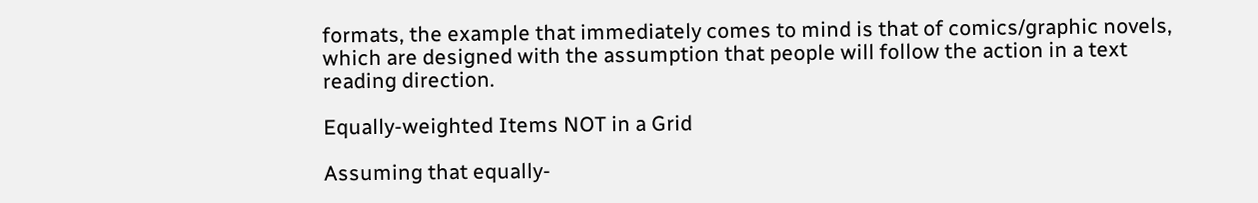formats, the example that immediately comes to mind is that of comics/graphic novels, which are designed with the assumption that people will follow the action in a text reading direction.

Equally-weighted Items NOT in a Grid

Assuming that equally-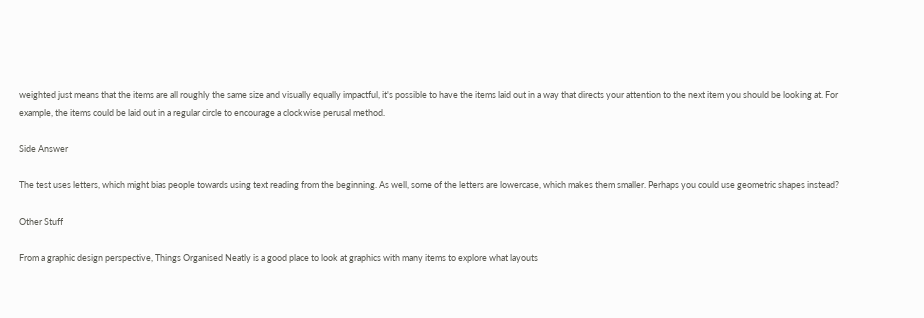weighted just means that the items are all roughly the same size and visually equally impactful, it's possible to have the items laid out in a way that directs your attention to the next item you should be looking at. For example, the items could be laid out in a regular circle to encourage a clockwise perusal method.

Side Answer

The test uses letters, which might bias people towards using text reading from the beginning. As well, some of the letters are lowercase, which makes them smaller. Perhaps you could use geometric shapes instead?

Other Stuff

From a graphic design perspective, Things Organised Neatly is a good place to look at graphics with many items to explore what layouts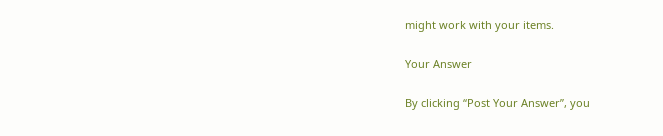might work with your items.

Your Answer

By clicking “Post Your Answer”, you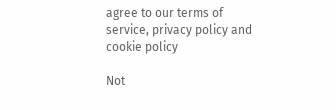agree to our terms of service, privacy policy and cookie policy

Not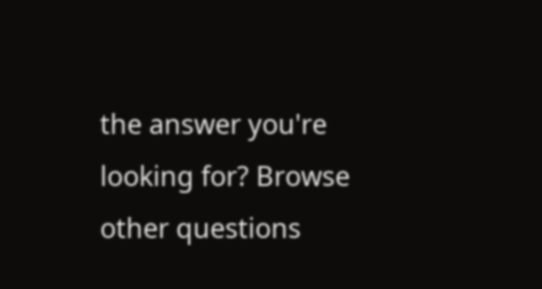the answer you're looking for? Browse other questions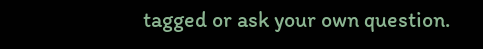tagged or ask your own question.